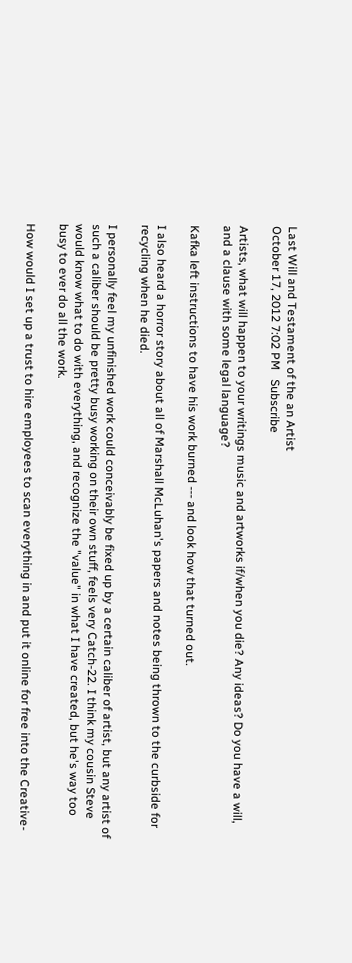Last Will and Testament of the an Artist
October 17, 2012 7:02 PM   Subscribe

Artists, what will happen to your writings music and artworks if/when you die? Any ideas? Do you have a will, and a clause with some legal language?

Kafka left instructions to have his work burned --- and look how that turned out.

I also heard a horror story about all of Marshall McLuhan's papers and notes being thrown to the curbside for recycling when he died.

I personally feel my unfinished work could conceivably be fixed up by a certain caliber of artist, but any artist of such a caliber should be pretty busy working on their own stuff, feels very Catch-22. I think my cousin Steve would know what to do with everything, and recognize the "value" in what I have created, but he's way too busy to ever do all the work.

How would I set up a trust to hire employees to scan everything in and put it online for free into the Creative-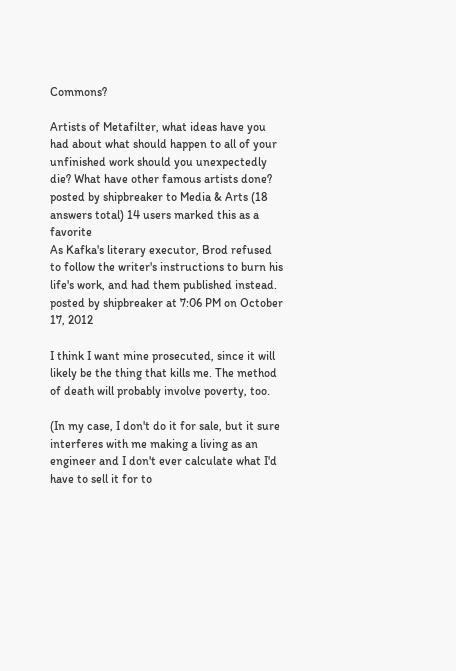Commons?

Artists of Metafilter, what ideas have you had about what should happen to all of your unfinished work should you unexpectedly die? What have other famous artists done?
posted by shipbreaker to Media & Arts (18 answers total) 14 users marked this as a favorite
As Kafka's literary executor, Brod refused to follow the writer's instructions to burn his life's work, and had them published instead.
posted by shipbreaker at 7:06 PM on October 17, 2012

I think I want mine prosecuted, since it will likely be the thing that kills me. The method of death will probably involve poverty, too.

(In my case, I don't do it for sale, but it sure interferes with me making a living as an engineer and I don't ever calculate what I'd have to sell it for to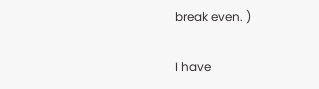break even. )

I have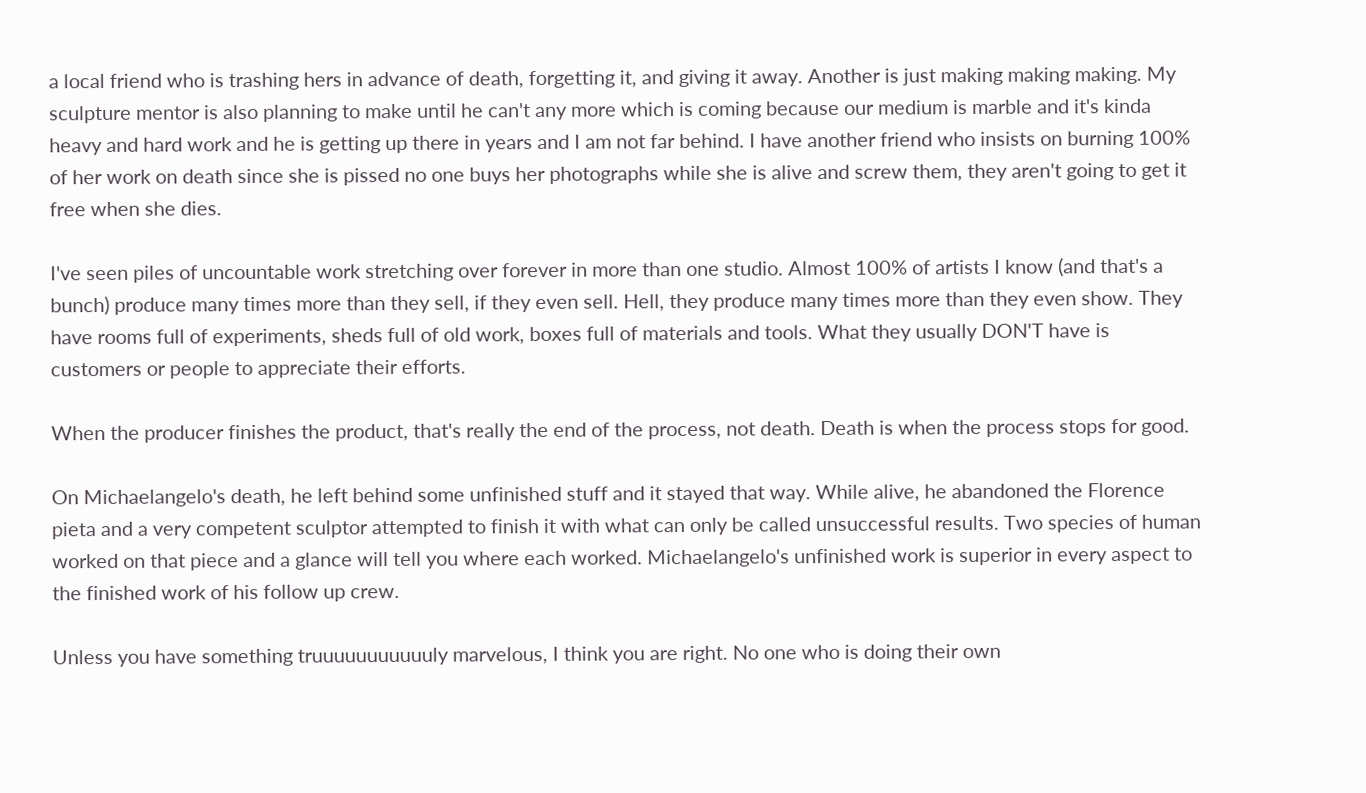a local friend who is trashing hers in advance of death, forgetting it, and giving it away. Another is just making making making. My sculpture mentor is also planning to make until he can't any more which is coming because our medium is marble and it's kinda heavy and hard work and he is getting up there in years and I am not far behind. I have another friend who insists on burning 100% of her work on death since she is pissed no one buys her photographs while she is alive and screw them, they aren't going to get it free when she dies.

I've seen piles of uncountable work stretching over forever in more than one studio. Almost 100% of artists I know (and that's a bunch) produce many times more than they sell, if they even sell. Hell, they produce many times more than they even show. They have rooms full of experiments, sheds full of old work, boxes full of materials and tools. What they usually DON'T have is customers or people to appreciate their efforts.

When the producer finishes the product, that's really the end of the process, not death. Death is when the process stops for good.

On Michaelangelo's death, he left behind some unfinished stuff and it stayed that way. While alive, he abandoned the Florence pieta and a very competent sculptor attempted to finish it with what can only be called unsuccessful results. Two species of human worked on that piece and a glance will tell you where each worked. Michaelangelo's unfinished work is superior in every aspect to the finished work of his follow up crew.

Unless you have something truuuuuuuuuuuly marvelous, I think you are right. No one who is doing their own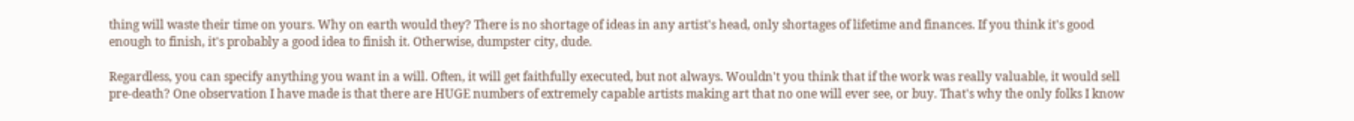thing will waste their time on yours. Why on earth would they? There is no shortage of ideas in any artist's head, only shortages of lifetime and finances. If you think it's good enough to finish, it's probably a good idea to finish it. Otherwise, dumpster city, dude.

Regardless, you can specify anything you want in a will. Often, it will get faithfully executed, but not always. Wouldn't you think that if the work was really valuable, it would sell pre-death? One observation I have made is that there are HUGE numbers of extremely capable artists making art that no one will ever see, or buy. That's why the only folks I know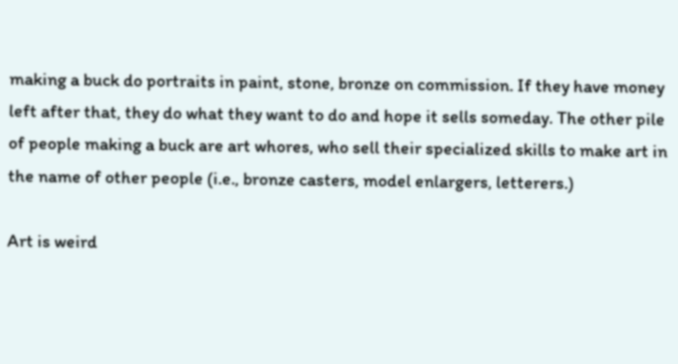making a buck do portraits in paint, stone, bronze on commission. If they have money left after that, they do what they want to do and hope it sells someday. The other pile of people making a buck are art whores, who sell their specialized skills to make art in the name of other people (i.e., bronze casters, model enlargers, letterers.)

Art is weird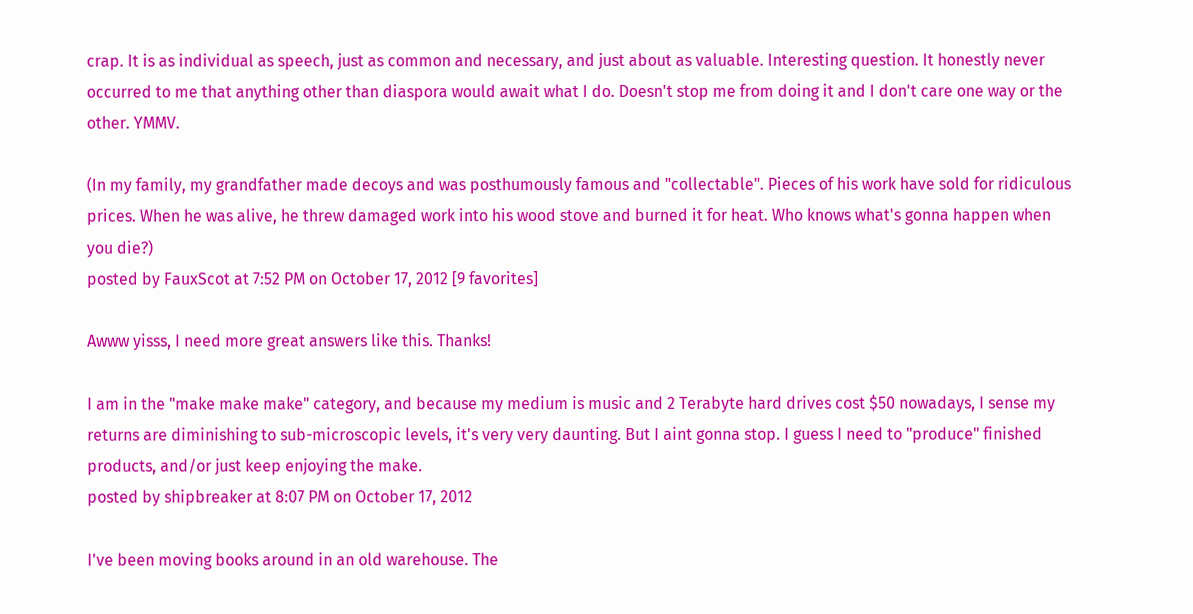crap. It is as individual as speech, just as common and necessary, and just about as valuable. Interesting question. It honestly never occurred to me that anything other than diaspora would await what I do. Doesn't stop me from doing it and I don't care one way or the other. YMMV.

(In my family, my grandfather made decoys and was posthumously famous and "collectable". Pieces of his work have sold for ridiculous prices. When he was alive, he threw damaged work into his wood stove and burned it for heat. Who knows what's gonna happen when you die?)
posted by FauxScot at 7:52 PM on October 17, 2012 [9 favorites]

Awww yisss, I need more great answers like this. Thanks!

I am in the "make make make" category, and because my medium is music and 2 Terabyte hard drives cost $50 nowadays, I sense my returns are diminishing to sub-microscopic levels, it's very very daunting. But I aint gonna stop. I guess I need to "produce" finished products, and/or just keep enjoying the make.
posted by shipbreaker at 8:07 PM on October 17, 2012

I've been moving books around in an old warehouse. The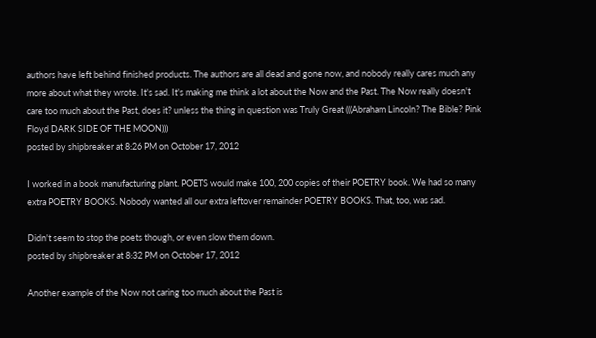authors have left behind finished products. The authors are all dead and gone now, and nobody really cares much any more about what they wrote. It's sad. It's making me think a lot about the Now and the Past. The Now really doesn't care too much about the Past, does it? unless the thing in question was Truly Great (((Abraham Lincoln? The Bible? Pink Floyd DARK SIDE OF THE MOON)))
posted by shipbreaker at 8:26 PM on October 17, 2012

I worked in a book manufacturing plant. POETS would make 100, 200 copies of their POETRY book. We had so many extra POETRY BOOKS. Nobody wanted all our extra leftover remainder POETRY BOOKS. That, too, was sad.

Didn't seem to stop the poets though, or even slow them down.
posted by shipbreaker at 8:32 PM on October 17, 2012

Another example of the Now not caring too much about the Past is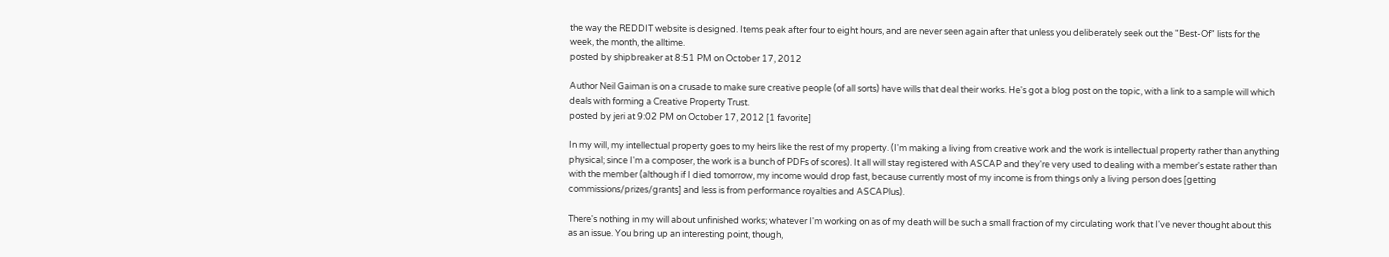the way the REDDIT website is designed. Items peak after four to eight hours, and are never seen again after that unless you deliberately seek out the "Best-Of" lists for the week, the month, the alltime.
posted by shipbreaker at 8:51 PM on October 17, 2012

Author Neil Gaiman is on a crusade to make sure creative people (of all sorts) have wills that deal their works. He's got a blog post on the topic, with a link to a sample will which deals with forming a Creative Property Trust.
posted by jeri at 9:02 PM on October 17, 2012 [1 favorite]

In my will, my intellectual property goes to my heirs like the rest of my property. (I'm making a living from creative work and the work is intellectual property rather than anything physical; since I'm a composer, the work is a bunch of PDFs of scores). It all will stay registered with ASCAP and they're very used to dealing with a member's estate rather than with the member (although if I died tomorrow, my income would drop fast, because currently most of my income is from things only a living person does [getting commissions/prizes/grants] and less is from performance royalties and ASCAPlus).

There's nothing in my will about unfinished works; whatever I'm working on as of my death will be such a small fraction of my circulating work that I've never thought about this as an issue. You bring up an interesting point, though,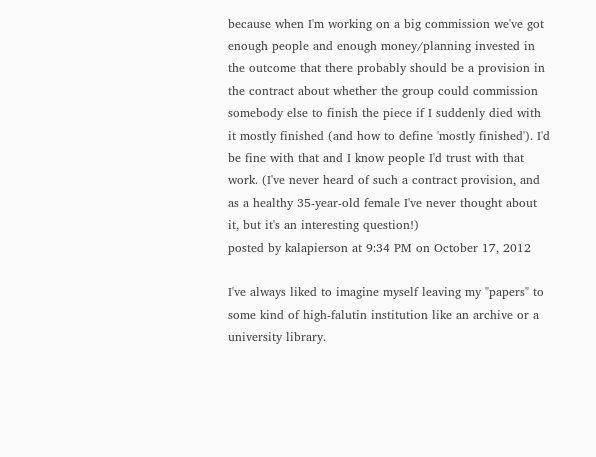because when I'm working on a big commission we've got enough people and enough money/planning invested in the outcome that there probably should be a provision in the contract about whether the group could commission somebody else to finish the piece if I suddenly died with it mostly finished (and how to define 'mostly finished'). I'd be fine with that and I know people I'd trust with that work. (I've never heard of such a contract provision, and as a healthy 35-year-old female I've never thought about it, but it's an interesting question!)
posted by kalapierson at 9:34 PM on October 17, 2012

I've always liked to imagine myself leaving my "papers" to some kind of high-falutin institution like an archive or a university library.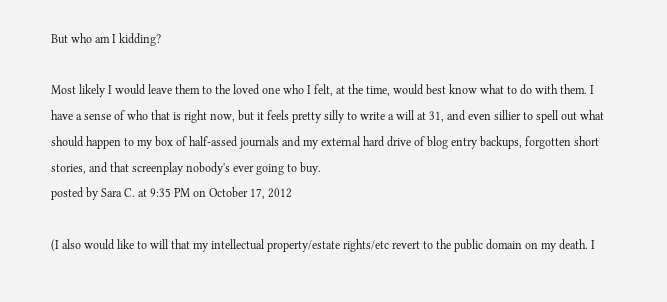But who am I kidding?

Most likely I would leave them to the loved one who I felt, at the time, would best know what to do with them. I have a sense of who that is right now, but it feels pretty silly to write a will at 31, and even sillier to spell out what should happen to my box of half-assed journals and my external hard drive of blog entry backups, forgotten short stories, and that screenplay nobody's ever going to buy.
posted by Sara C. at 9:35 PM on October 17, 2012

(I also would like to will that my intellectual property/estate rights/etc revert to the public domain on my death. I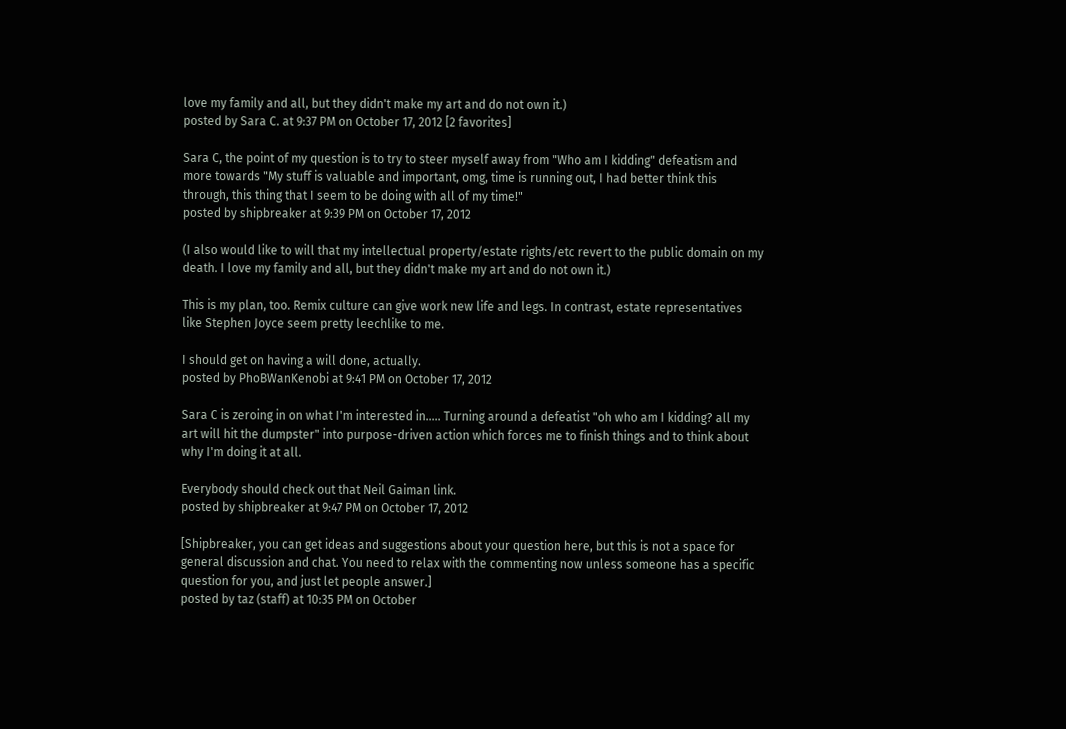love my family and all, but they didn't make my art and do not own it.)
posted by Sara C. at 9:37 PM on October 17, 2012 [2 favorites]

Sara C, the point of my question is to try to steer myself away from "Who am I kidding" defeatism and more towards "My stuff is valuable and important, omg, time is running out, I had better think this through, this thing that I seem to be doing with all of my time!"
posted by shipbreaker at 9:39 PM on October 17, 2012

(I also would like to will that my intellectual property/estate rights/etc revert to the public domain on my death. I love my family and all, but they didn't make my art and do not own it.)

This is my plan, too. Remix culture can give work new life and legs. In contrast, estate representatives like Stephen Joyce seem pretty leechlike to me.

I should get on having a will done, actually.
posted by PhoBWanKenobi at 9:41 PM on October 17, 2012

Sara C is zeroing in on what I'm interested in..... Turning around a defeatist "oh who am I kidding? all my art will hit the dumpster" into purpose-driven action which forces me to finish things and to think about why I'm doing it at all.

Everybody should check out that Neil Gaiman link.
posted by shipbreaker at 9:47 PM on October 17, 2012

[Shipbreaker, you can get ideas and suggestions about your question here, but this is not a space for general discussion and chat. You need to relax with the commenting now unless someone has a specific question for you, and just let people answer.]
posted by taz (staff) at 10:35 PM on October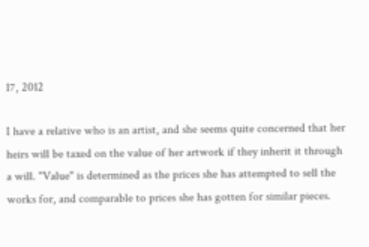17, 2012

I have a relative who is an artist, and she seems quite concerned that her heirs will be taxed on the value of her artwork if they inherit it through a will. "Value" is determined as the prices she has attempted to sell the works for, and comparable to prices she has gotten for similar pieces.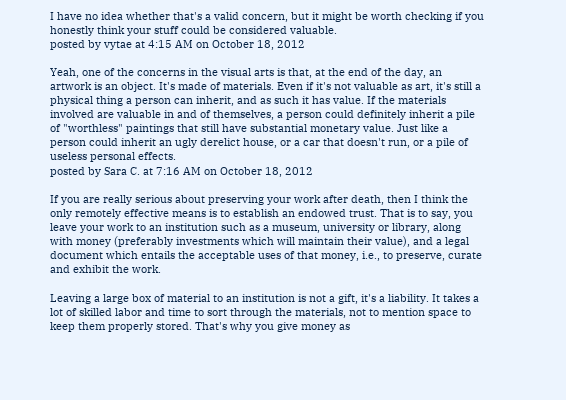I have no idea whether that's a valid concern, but it might be worth checking if you honestly think your stuff could be considered valuable.
posted by vytae at 4:15 AM on October 18, 2012

Yeah, one of the concerns in the visual arts is that, at the end of the day, an artwork is an object. It's made of materials. Even if it's not valuable as art, it's still a physical thing a person can inherit, and as such it has value. If the materials involved are valuable in and of themselves, a person could definitely inherit a pile of "worthless" paintings that still have substantial monetary value. Just like a person could inherit an ugly derelict house, or a car that doesn't run, or a pile of useless personal effects.
posted by Sara C. at 7:16 AM on October 18, 2012

If you are really serious about preserving your work after death, then I think the only remotely effective means is to establish an endowed trust. That is to say, you leave your work to an institution such as a museum, university or library, along with money (preferably investments which will maintain their value), and a legal document which entails the acceptable uses of that money, i.e., to preserve, curate and exhibit the work.

Leaving a large box of material to an institution is not a gift, it's a liability. It takes a lot of skilled labor and time to sort through the materials, not to mention space to keep them properly stored. That's why you give money as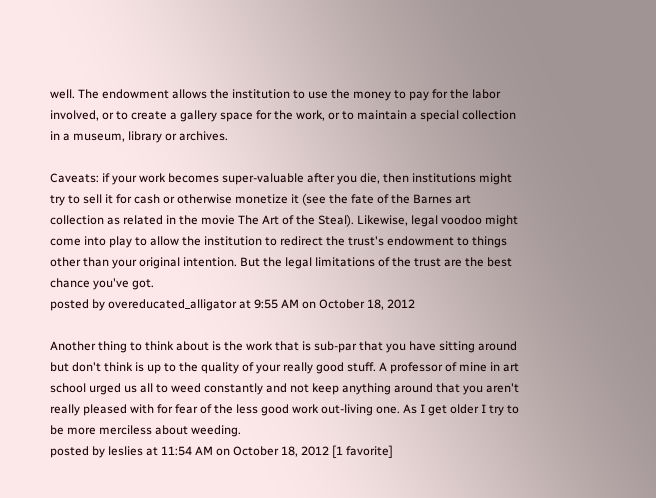well. The endowment allows the institution to use the money to pay for the labor involved, or to create a gallery space for the work, or to maintain a special collection in a museum, library or archives.

Caveats: if your work becomes super-valuable after you die, then institutions might try to sell it for cash or otherwise monetize it (see the fate of the Barnes art collection as related in the movie The Art of the Steal). Likewise, legal voodoo might come into play to allow the institution to redirect the trust's endowment to things other than your original intention. But the legal limitations of the trust are the best chance you've got.
posted by overeducated_alligator at 9:55 AM on October 18, 2012

Another thing to think about is the work that is sub-par that you have sitting around but don't think is up to the quality of your really good stuff. A professor of mine in art school urged us all to weed constantly and not keep anything around that you aren't really pleased with for fear of the less good work out-living one. As I get older I try to be more merciless about weeding.
posted by leslies at 11:54 AM on October 18, 2012 [1 favorite]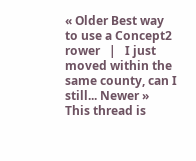« Older Best way to use a Concept2 rower   |   I just moved within the same county, can I still... Newer »
This thread is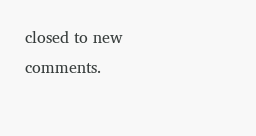closed to new comments.